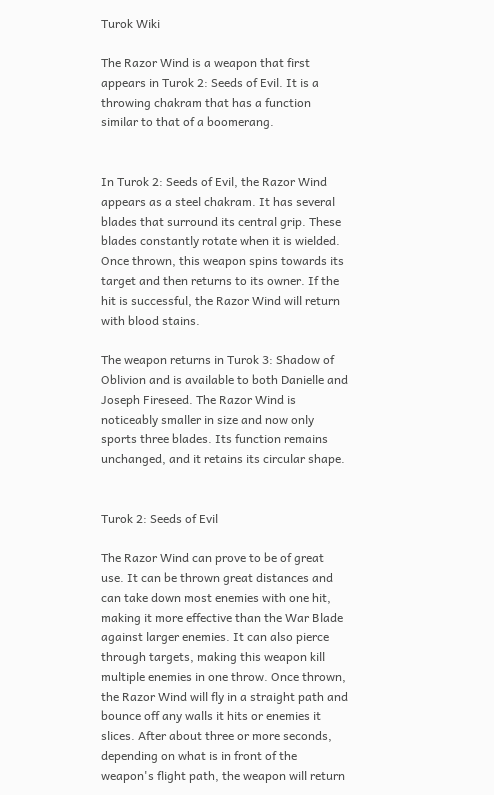Turok Wiki

The Razor Wind is a weapon that first appears in Turok 2: Seeds of Evil. It is a throwing chakram that has a function similar to that of a boomerang.


In Turok 2: Seeds of Evil, the Razor Wind appears as a steel chakram. It has several blades that surround its central grip. These blades constantly rotate when it is wielded. Once thrown, this weapon spins towards its target and then returns to its owner. If the hit is successful, the Razor Wind will return with blood stains.

The weapon returns in Turok 3: Shadow of Oblivion and is available to both Danielle and Joseph Fireseed. The Razor Wind is noticeably smaller in size and now only sports three blades. Its function remains unchanged, and it retains its circular shape.


Turok 2: Seeds of Evil

The Razor Wind can prove to be of great use. It can be thrown great distances and can take down most enemies with one hit, making it more effective than the War Blade against larger enemies. It can also pierce through targets, making this weapon kill multiple enemies in one throw. Once thrown, the Razor Wind will fly in a straight path and bounce off any walls it hits or enemies it slices. After about three or more seconds, depending on what is in front of the weapon's flight path, the weapon will return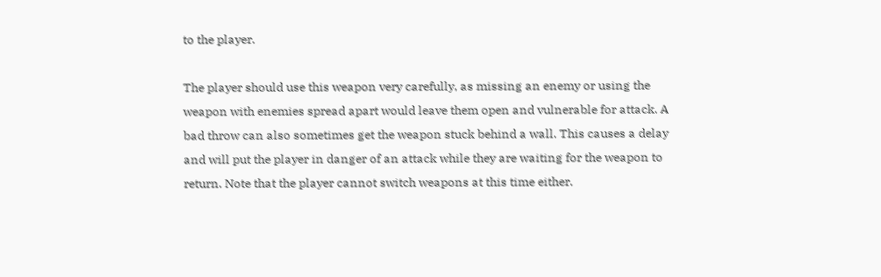to the player.

The player should use this weapon very carefully, as missing an enemy or using the weapon with enemies spread apart would leave them open and vulnerable for attack. A bad throw can also sometimes get the weapon stuck behind a wall. This causes a delay and will put the player in danger of an attack while they are waiting for the weapon to return. Note that the player cannot switch weapons at this time either.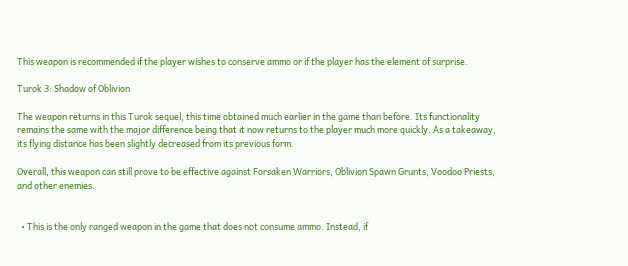This weapon is recommended if the player wishes to conserve ammo or if the player has the element of surprise.

Turok 3: Shadow of Oblivion

The weapon returns in this Turok sequel, this time obtained much earlier in the game than before. Its functionality remains the same with the major difference being that it now returns to the player much more quickly. As a takeaway, its flying distance has been slightly decreased from its previous form.

Overall, this weapon can still prove to be effective against Forsaken Warriors, Oblivion Spawn Grunts, Voodoo Priests, and other enemies.


  • This is the only ranged weapon in the game that does not consume ammo. Instead, if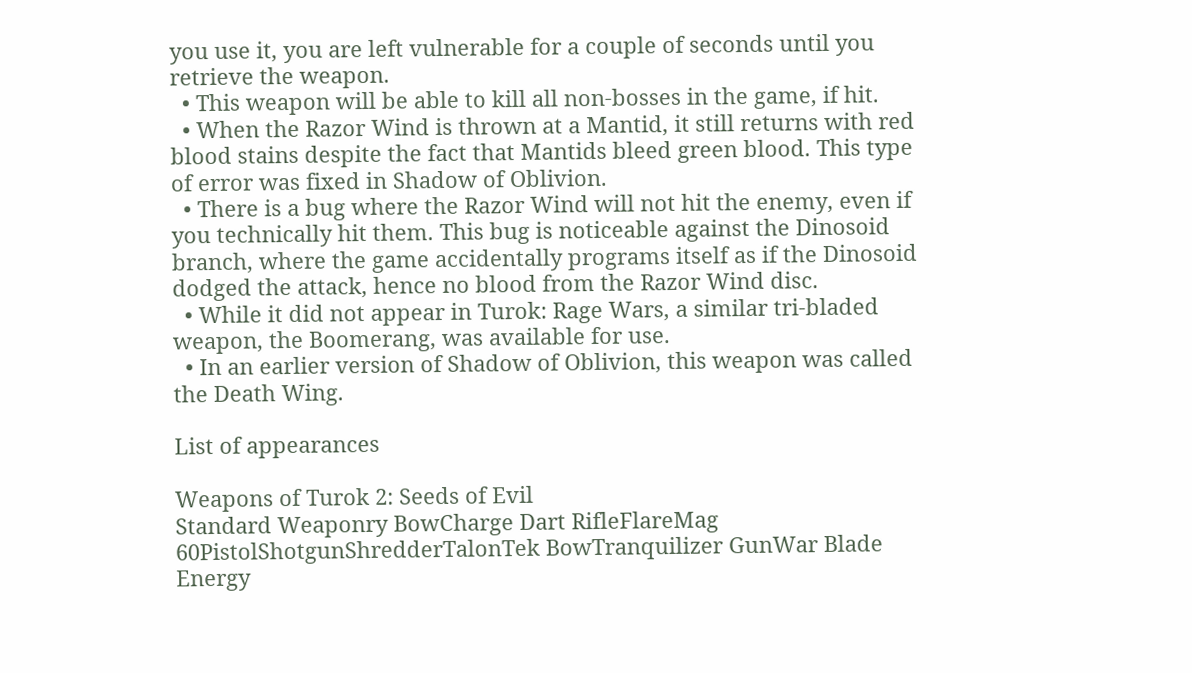you use it, you are left vulnerable for a couple of seconds until you retrieve the weapon.
  • This weapon will be able to kill all non-bosses in the game, if hit.
  • When the Razor Wind is thrown at a Mantid, it still returns with red blood stains despite the fact that Mantids bleed green blood. This type of error was fixed in Shadow of Oblivion.
  • There is a bug where the Razor Wind will not hit the enemy, even if you technically hit them. This bug is noticeable against the Dinosoid branch, where the game accidentally programs itself as if the Dinosoid dodged the attack, hence no blood from the Razor Wind disc.
  • While it did not appear in Turok: Rage Wars, a similar tri-bladed weapon, the Boomerang, was available for use.
  • In an earlier version of Shadow of Oblivion, this weapon was called the Death Wing.

List of appearances

Weapons of Turok 2: Seeds of Evil
Standard Weaponry BowCharge Dart RifleFlareMag 60PistolShotgunShredderTalonTek BowTranquilizer GunWar Blade
Energy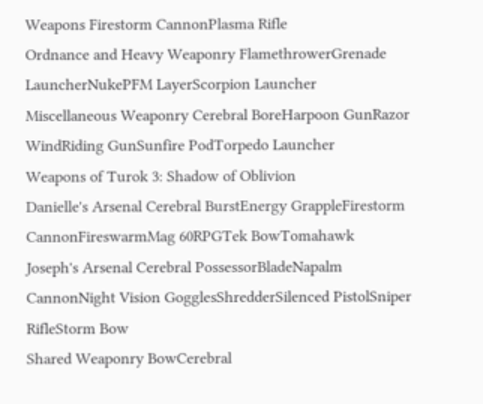Weapons Firestorm CannonPlasma Rifle
Ordnance and Heavy Weaponry FlamethrowerGrenade LauncherNukePFM LayerScorpion Launcher
Miscellaneous Weaponry Cerebral BoreHarpoon GunRazor WindRiding GunSunfire PodTorpedo Launcher
Weapons of Turok 3: Shadow of Oblivion
Danielle's Arsenal Cerebral BurstEnergy GrappleFirestorm CannonFireswarmMag 60RPGTek BowTomahawk
Joseph's Arsenal Cerebral PossessorBladeNapalm CannonNight Vision GogglesShredderSilenced PistolSniper RifleStorm Bow
Shared Weaponry BowCerebral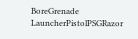BoreGrenade LauncherPistolPSGRazor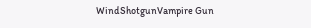WindShotgunVampire Gun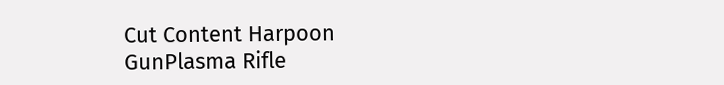Cut Content Harpoon GunPlasma Rifle